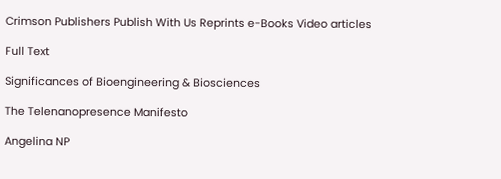Crimson Publishers Publish With Us Reprints e-Books Video articles

Full Text

Significances of Bioengineering & Biosciences

The Telenanopresence Manifesto

Angelina NP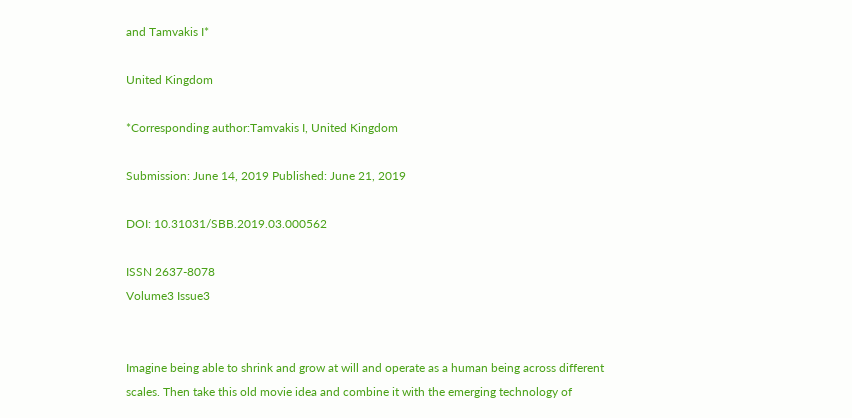and Tamvakis I*

United Kingdom

*Corresponding author:Tamvakis I, United Kingdom

Submission: June 14, 2019 Published: June 21, 2019

DOI: 10.31031/SBB.2019.03.000562

ISSN 2637-8078
Volume3 Issue3


Imagine being able to shrink and grow at will and operate as a human being across different scales. Then take this old movie idea and combine it with the emerging technology of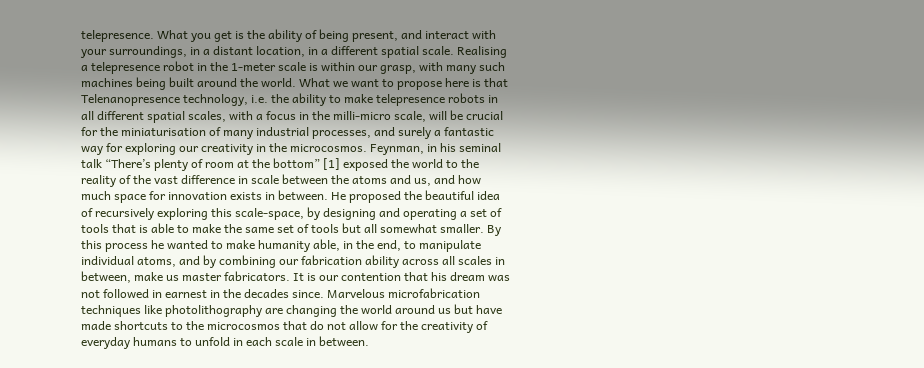telepresence. What you get is the ability of being present, and interact with your surroundings, in a distant location, in a different spatial scale. Realising a telepresence robot in the 1-meter scale is within our grasp, with many such machines being built around the world. What we want to propose here is that Telenanopresence technology, i.e. the ability to make telepresence robots in all different spatial scales, with a focus in the milli-micro scale, will be crucial for the miniaturisation of many industrial processes, and surely a fantastic way for exploring our creativity in the microcosmos. Feynman, in his seminal talk “There’s plenty of room at the bottom” [1] exposed the world to the reality of the vast difference in scale between the atoms and us, and how much space for innovation exists in between. He proposed the beautiful idea of recursively exploring this scale-space, by designing and operating a set of tools that is able to make the same set of tools but all somewhat smaller. By this process he wanted to make humanity able, in the end, to manipulate individual atoms, and by combining our fabrication ability across all scales in between, make us master fabricators. It is our contention that his dream was not followed in earnest in the decades since. Marvelous microfabrication techniques like photolithography are changing the world around us but have made shortcuts to the microcosmos that do not allow for the creativity of everyday humans to unfold in each scale in between.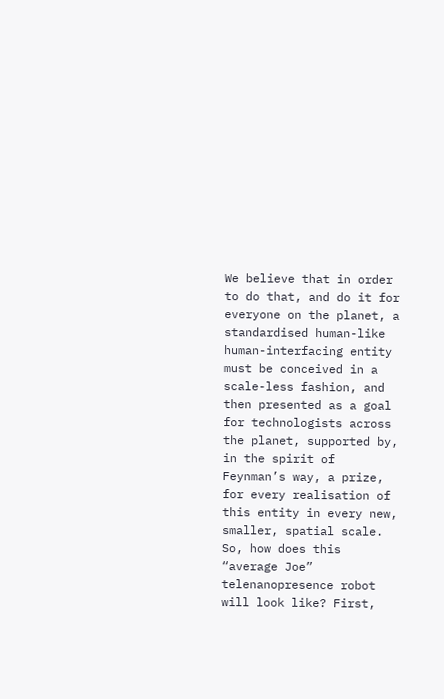We believe that in order to do that, and do it for everyone on the planet, a standardised human-like human-interfacing entity must be conceived in a scale-less fashion, and then presented as a goal for technologists across the planet, supported by, in the spirit of Feynman’s way, a prize, for every realisation of this entity in every new, smaller, spatial scale. So, how does this “average Joe” telenanopresence robot will look like? First,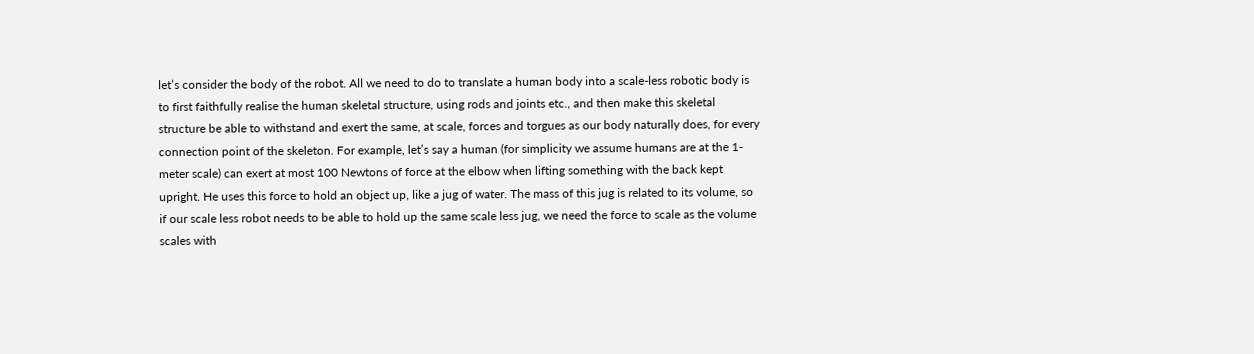let’s consider the body of the robot. All we need to do to translate a human body into a scale-less robotic body is to first faithfully realise the human skeletal structure, using rods and joints etc., and then make this skeletal structure be able to withstand and exert the same, at scale, forces and torgues as our body naturally does, for every connection point of the skeleton. For example, let’s say a human (for simplicity we assume humans are at the 1-meter scale) can exert at most 100 Newtons of force at the elbow when lifting something with the back kept upright. He uses this force to hold an object up, like a jug of water. The mass of this jug is related to its volume, so if our scale less robot needs to be able to hold up the same scale less jug, we need the force to scale as the volume scales with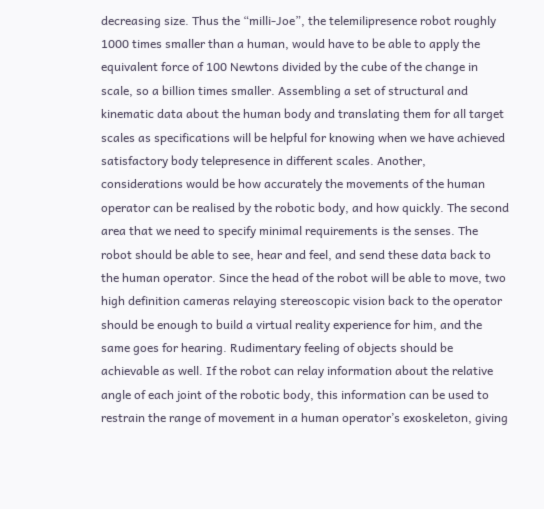decreasing size. Thus the “milli-Joe”, the telemilipresence robot roughly 1000 times smaller than a human, would have to be able to apply the equivalent force of 100 Newtons divided by the cube of the change in scale, so a billion times smaller. Assembling a set of structural and kinematic data about the human body and translating them for all target scales as specifications will be helpful for knowing when we have achieved satisfactory body telepresence in different scales. Another, considerations would be how accurately the movements of the human operator can be realised by the robotic body, and how quickly. The second area that we need to specify minimal requirements is the senses. The robot should be able to see, hear and feel, and send these data back to the human operator. Since the head of the robot will be able to move, two high definition cameras relaying stereoscopic vision back to the operator should be enough to build a virtual reality experience for him, and the same goes for hearing. Rudimentary feeling of objects should be achievable as well. If the robot can relay information about the relative angle of each joint of the robotic body, this information can be used to restrain the range of movement in a human operator’s exoskeleton, giving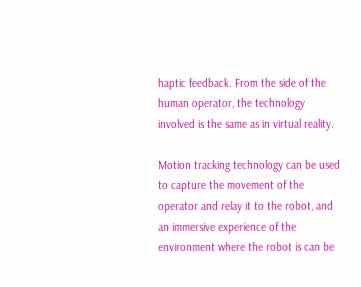haptic feedback. From the side of the human operator, the technology involved is the same as in virtual reality.

Motion tracking technology can be used to capture the movement of the operator and relay it to the robot, and an immersive experience of the environment where the robot is can be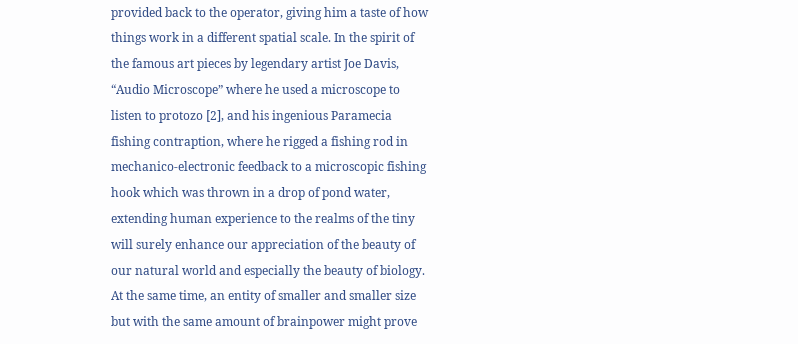provided back to the operator, giving him a taste of how things work in a different spatial scale. In the spirit of the famous art pieces by legendary artist Joe Davis, “Audio Microscope” where he used a microscope to listen to protozo [2], and his ingenious Paramecia fishing contraption, where he rigged a fishing rod in mechanico-electronic feedback to a microscopic fishing hook which was thrown in a drop of pond water, extending human experience to the realms of the tiny will surely enhance our appreciation of the beauty of our natural world and especially the beauty of biology. At the same time, an entity of smaller and smaller size but with the same amount of brainpower might prove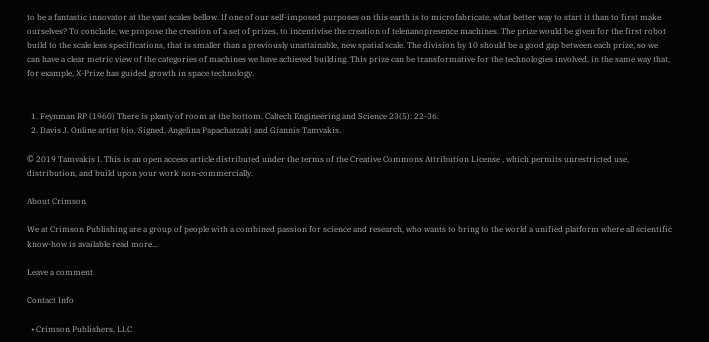to be a fantastic innovator at the vast scales bellow. If one of our self-imposed purposes on this earth is to microfabricate, what better way to start it than to first make ourselves? To conclude, we propose the creation of a set of prizes, to incentivise the creation of telenanopresence machines. The prize would be given for the first robot build to the scale less specifications, that is smaller than a previously unattainable, new spatial scale. The division by 10 should be a good gap between each prize, so we can have a clear metric view of the categories of machines we have achieved building. This prize can be transformative for the technologies involved, in the same way that, for example, X-Prize has guided growth in space technology.


  1. Feynman RP (1960) There is plenty of room at the bottom. Caltech Engineering and Science 23(5): 22-36.
  2. Davis J. Online artist bio. Signed, Angelina Papachatzaki and Giannis Tamvakis.

© 2019 Tamvakis I. This is an open access article distributed under the terms of the Creative Commons Attribution License , which permits unrestricted use, distribution, and build upon your work non-commercially.

About Crimson

We at Crimson Publishing are a group of people with a combined passion for science and research, who wants to bring to the world a unified platform where all scientific know-how is available read more...

Leave a comment

Contact Info

  • Crimson Publishers, LLC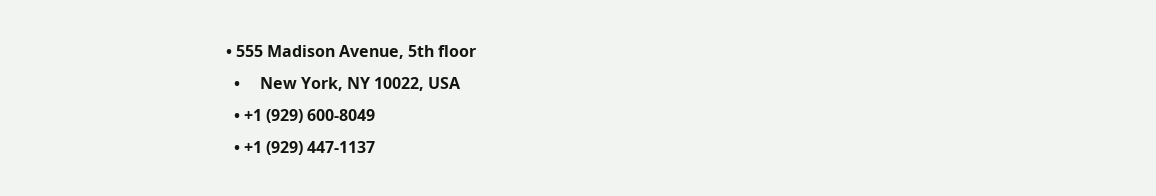• 555 Madison Avenue, 5th floor
  •     New York, NY 10022, USA
  • +1 (929) 600-8049
  • +1 (929) 447-1137